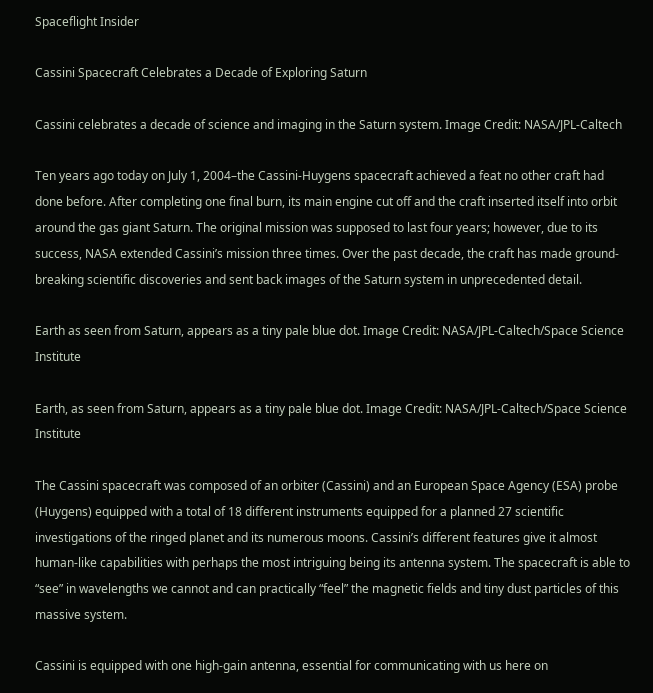Spaceflight Insider

Cassini Spacecraft Celebrates a Decade of Exploring Saturn

Cassini celebrates a decade of science and imaging in the Saturn system. Image Credit: NASA/JPL-Caltech

Ten years ago today on July 1, 2004–the Cassini-Huygens spacecraft achieved a feat no other craft had done before. After completing one final burn, its main engine cut off and the craft inserted itself into orbit around the gas giant Saturn. The original mission was supposed to last four years; however, due to its success, NASA extended Cassini’s mission three times. Over the past decade, the craft has made ground-breaking scientific discoveries and sent back images of the Saturn system in unprecedented detail.

Earth as seen from Saturn, appears as a tiny pale blue dot. Image Credit: NASA/JPL-Caltech/Space Science Institute

Earth, as seen from Saturn, appears as a tiny pale blue dot. Image Credit: NASA/JPL-Caltech/Space Science Institute

The Cassini spacecraft was composed of an orbiter (Cassini) and an European Space Agency (ESA) probe (Huygens) equipped with a total of 18 different instruments equipped for a planned 27 scientific investigations of the ringed planet and its numerous moons. Cassini’s different features give it almost human-like capabilities with perhaps the most intriguing being its antenna system. The spacecraft is able to “see” in wavelengths we cannot and can practically “feel” the magnetic fields and tiny dust particles of this massive system.

Cassini is equipped with one high-gain antenna, essential for communicating with us here on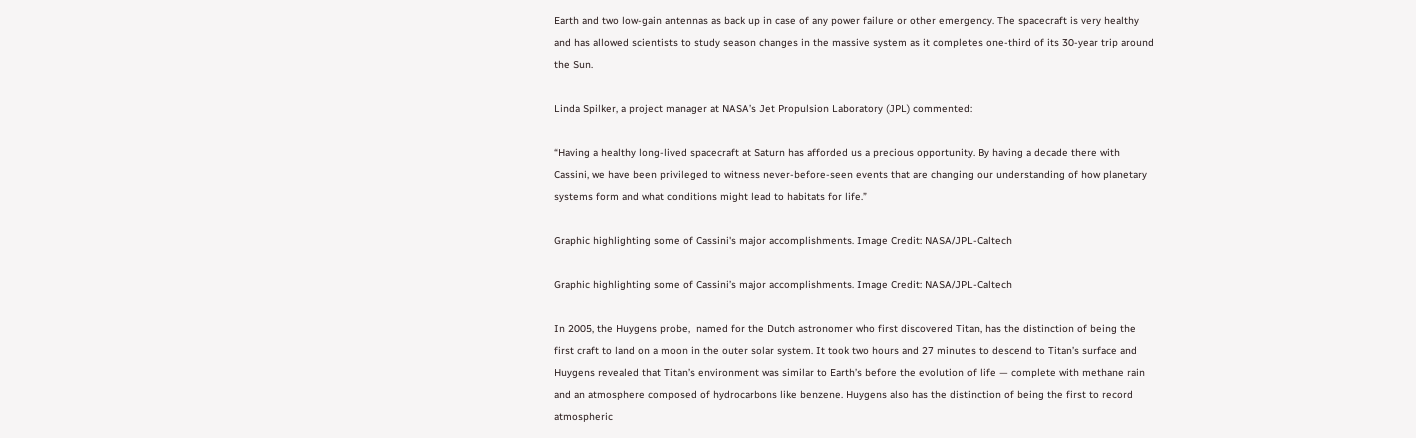Earth and two low-gain antennas as back up in case of any power failure or other emergency. The spacecraft is very healthy and has allowed scientists to study season changes in the massive system as it completes one-third of its 30-year trip around the Sun.

Linda Spilker, a project manager at NASA’s Jet Propulsion Laboratory (JPL) commented:

“Having a healthy long-lived spacecraft at Saturn has afforded us a precious opportunity. By having a decade there with Cassini, we have been privileged to witness never-before-seen events that are changing our understanding of how planetary systems form and what conditions might lead to habitats for life.”

Graphic highlighting some of Cassini's major accomplishments. Image Credit: NASA/JPL-Caltech

Graphic highlighting some of Cassini’s major accomplishments. Image Credit: NASA/JPL-Caltech

In 2005, the Huygens probe,  named for the Dutch astronomer who first discovered Titan, has the distinction of being the first craft to land on a moon in the outer solar system. It took two hours and 27 minutes to descend to Titan’s surface and Huygens revealed that Titan’s environment was similar to Earth’s before the evolution of life — complete with methane rain and an atmosphere composed of hydrocarbons like benzene. Huygens also has the distinction of being the first to record atmospheric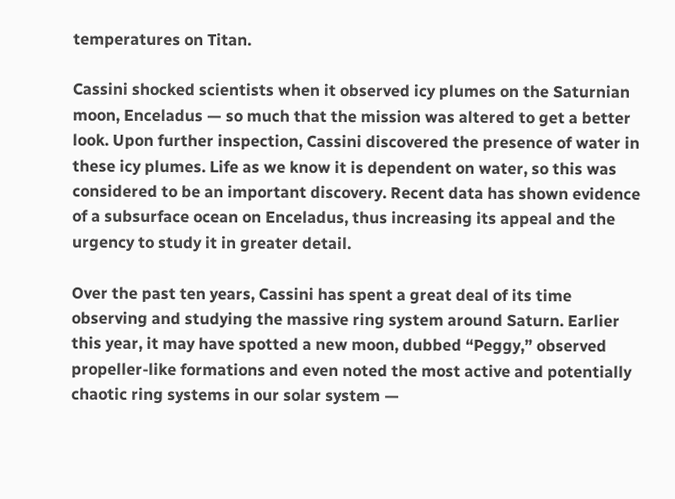temperatures on Titan.

Cassini shocked scientists when it observed icy plumes on the Saturnian moon, Enceladus — so much that the mission was altered to get a better look. Upon further inspection, Cassini discovered the presence of water in these icy plumes. Life as we know it is dependent on water, so this was considered to be an important discovery. Recent data has shown evidence of a subsurface ocean on Enceladus, thus increasing its appeal and the urgency to study it in greater detail.

Over the past ten years, Cassini has spent a great deal of its time observing and studying the massive ring system around Saturn. Earlier this year, it may have spotted a new moon, dubbed “Peggy,” observed propeller-like formations and even noted the most active and potentially chaotic ring systems in our solar system —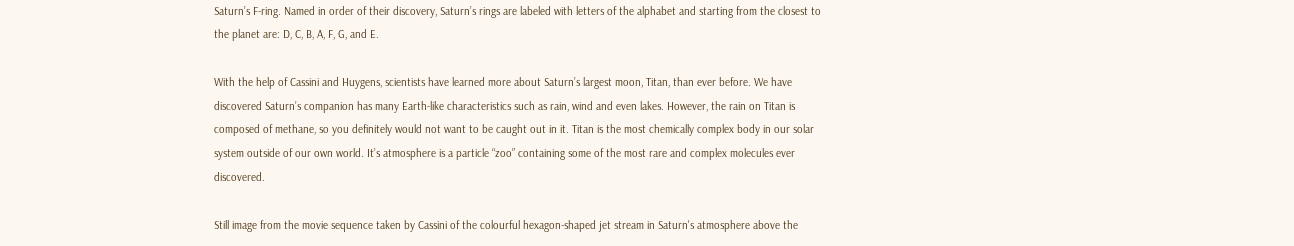Saturn’s F-ring. Named in order of their discovery, Saturn’s rings are labeled with letters of the alphabet and starting from the closest to the planet are: D, C, B, A, F, G, and E.

With the help of Cassini and Huygens, scientists have learned more about Saturn’s largest moon, Titan, than ever before. We have discovered Saturn’s companion has many Earth-like characteristics such as rain, wind and even lakes. However, the rain on Titan is composed of methane, so you definitely would not want to be caught out in it. Titan is the most chemically complex body in our solar system outside of our own world. It’s atmosphere is a particle “zoo” containing some of the most rare and complex molecules ever discovered.

Still image from the movie sequence taken by Cassini of the colourful hexagon-shaped jet stream in Saturn's atmosphere above the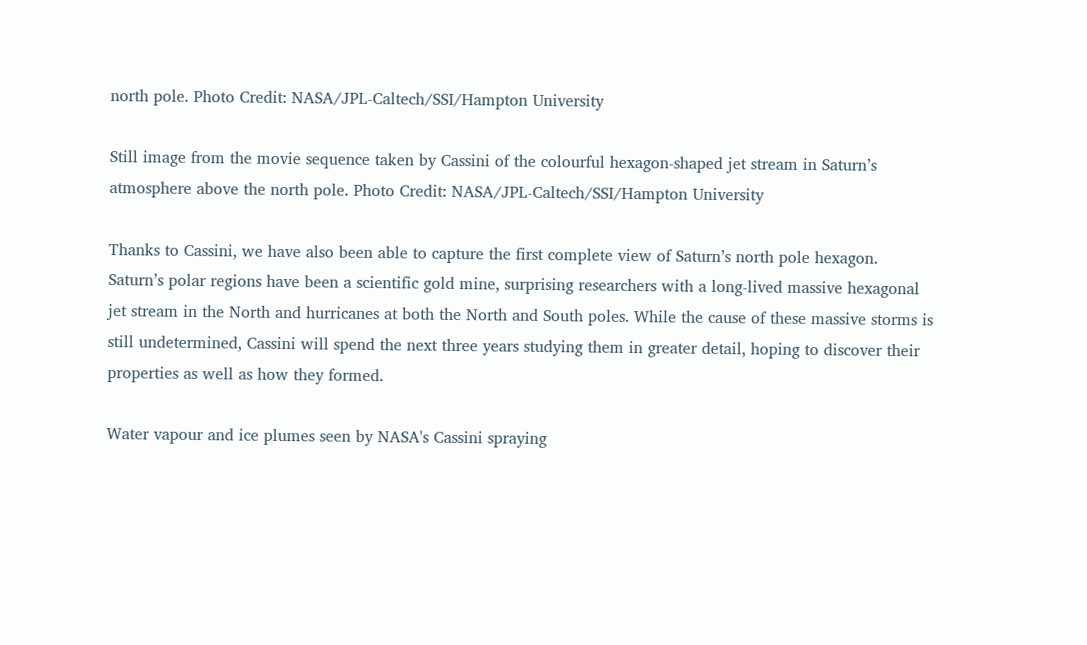north pole. Photo Credit: NASA/JPL-Caltech/SSI/Hampton University

Still image from the movie sequence taken by Cassini of the colourful hexagon-shaped jet stream in Saturn’s atmosphere above the north pole. Photo Credit: NASA/JPL-Caltech/SSI/Hampton University

Thanks to Cassini, we have also been able to capture the first complete view of Saturn’s north pole hexagon. Saturn’s polar regions have been a scientific gold mine, surprising researchers with a long-lived massive hexagonal jet stream in the North and hurricanes at both the North and South poles. While the cause of these massive storms is still undetermined, Cassini will spend the next three years studying them in greater detail, hoping to discover their properties as well as how they formed.

Water vapour and ice plumes seen by NASA's Cassini spraying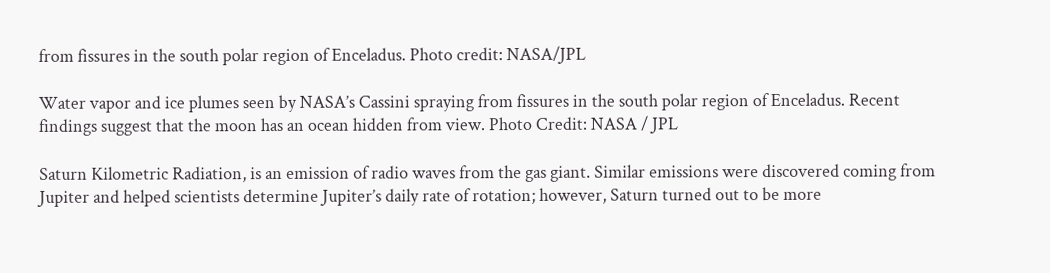from fissures in the south polar region of Enceladus. Photo credit: NASA/JPL

Water vapor and ice plumes seen by NASA’s Cassini spraying from fissures in the south polar region of Enceladus. Recent findings suggest that the moon has an ocean hidden from view. Photo Credit: NASA / JPL

Saturn Kilometric Radiation, is an emission of radio waves from the gas giant. Similar emissions were discovered coming from Jupiter and helped scientists determine Jupiter’s daily rate of rotation; however, Saturn turned out to be more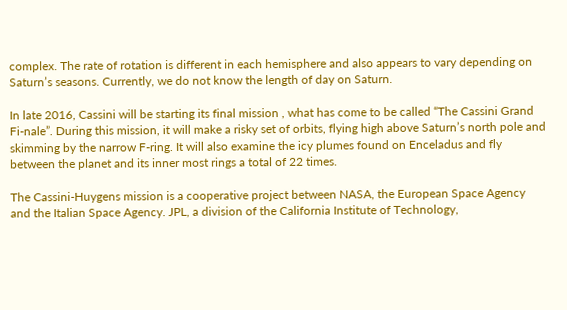complex. The rate of rotation is different in each hemisphere and also appears to vary depending on Saturn’s seasons. Currently, we do not know the length of day on Saturn.

In late 2016, Cassini will be starting its final mission , what has come to be called “The Cassini Grand Fi-nale”. During this mission, it will make a risky set of orbits, flying high above Saturn’s north pole and skimming by the narrow F-ring. It will also examine the icy plumes found on Enceladus and fly between the planet and its inner most rings a total of 22 times.

The Cassini-Huygens mission is a cooperative project between NASA, the European Space Agency and the Italian Space Agency. JPL, a division of the California Institute of Technology,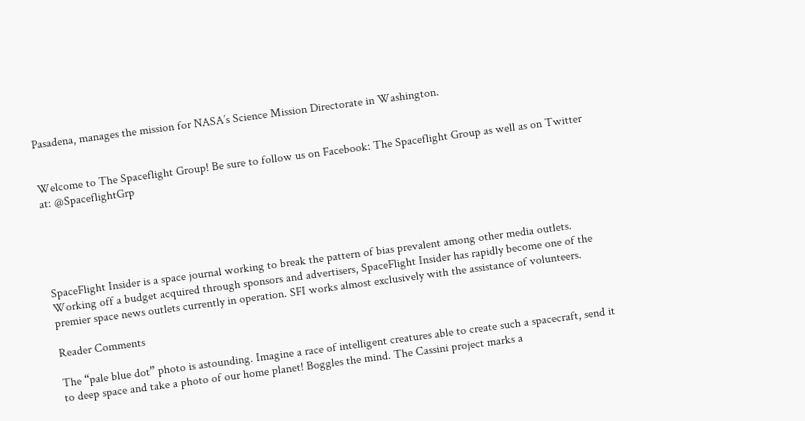Pasadena, manages the mission for NASA’s Science Mission Directorate in Washington.


Welcome to The Spaceflight Group! Be sure to follow us on Facebook: The Spaceflight Group as well as on Twitter at: @SpaceflightGrp





SpaceFlight Insider is a space journal working to break the pattern of bias prevalent among other media outlets. Working off a budget acquired through sponsors and advertisers, SpaceFlight Insider has rapidly become one of the premier space news outlets currently in operation. SFI works almost exclusively with the assistance of volunteers.

Reader Comments

The “pale blue dot” photo is astounding. Imagine a race of intelligent creatures able to create such a spacecraft, send it to deep space and take a photo of our home planet! Boggles the mind. The Cassini project marks a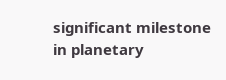significant milestone in planetary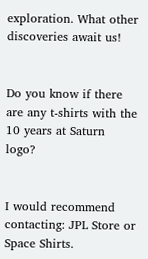exploration. What other discoveries await us!


Do you know if there are any t-shirts with the 10 years at Saturn logo?


I would recommend contacting: JPL Store or Space Shirts.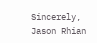Sincerely, Jason Rhian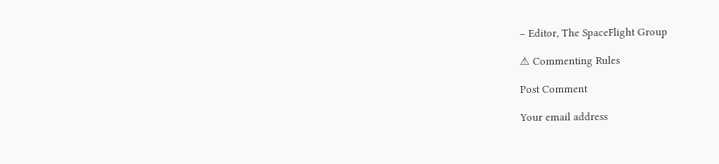– Editor, The SpaceFlight Group

⚠ Commenting Rules

Post Comment

Your email address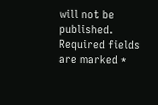will not be published. Required fields are marked *